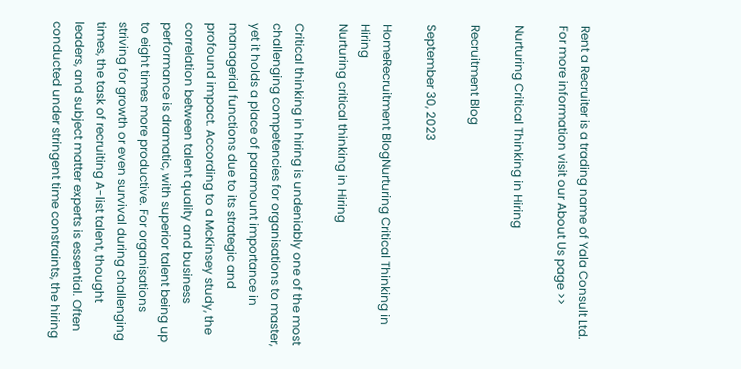Rent a Recruiter is a trading name of Yala Consult Ltd. For more information visit our About Us page >>

Nurturing Critical Thinking in Hiring

Recruitment Blog

September 30, 2023

HomeRecruitment BlogNurturing Critical Thinking in Hiring
Nurturing critical thinking in Hiring

Critical thinking in hiring is undeniably one of the most challenging competencies for organisations to master, yet it holds a place of paramount importance in managerial functions due to its strategic and profound impact. According to a McKinsey study, the correlation between talent quality and business performance is dramatic, with superior talent being up to eight times more productive. For organisations striving for growth or even survival during challenging times, the task of recruiting A-list talent, thought leaders, and subject matter experts is essential. Often conducted under stringent time constraints, the hiring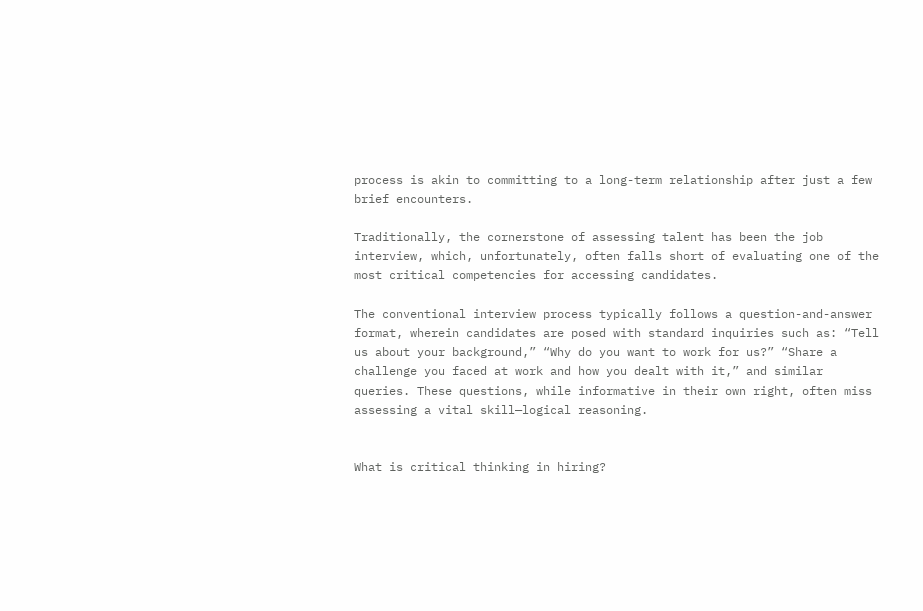process is akin to committing to a long-term relationship after just a few brief encounters.

Traditionally, the cornerstone of assessing talent has been the job interview, which, unfortunately, often falls short of evaluating one of the most critical competencies for accessing candidates.

The conventional interview process typically follows a question-and-answer format, wherein candidates are posed with standard inquiries such as: “Tell us about your background,” “Why do you want to work for us?” “Share a challenge you faced at work and how you dealt with it,” and similar queries. These questions, while informative in their own right, often miss assessing a vital skill—logical reasoning.


What is critical thinking in hiring?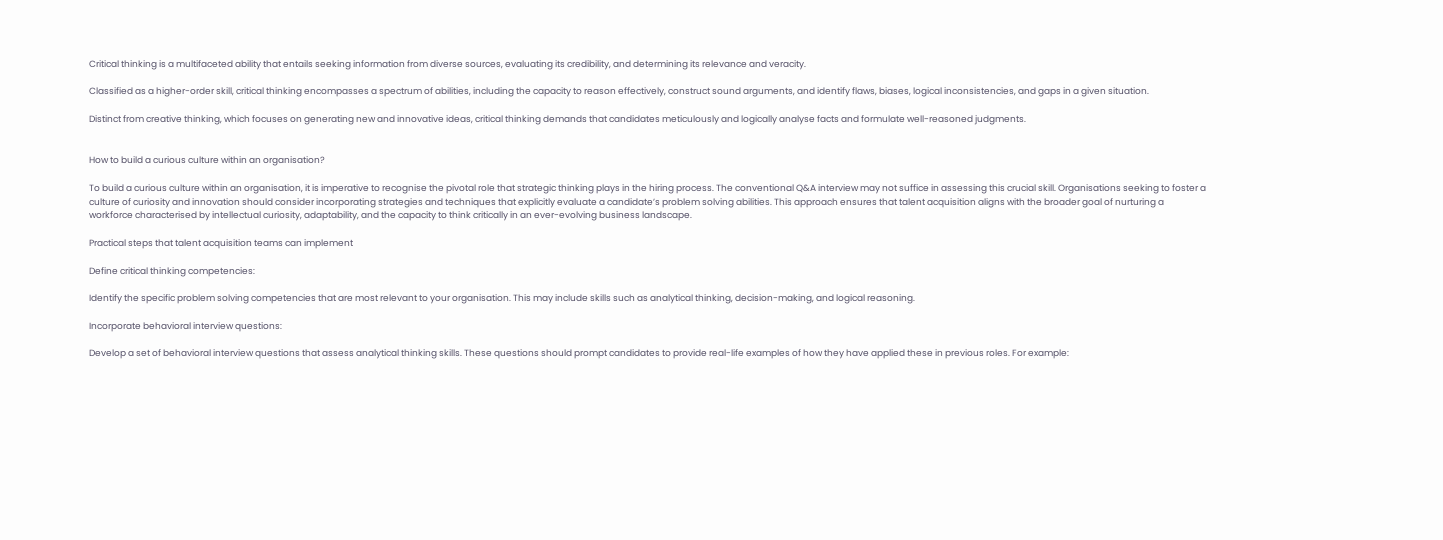Critical thinking is a multifaceted ability that entails seeking information from diverse sources, evaluating its credibility, and determining its relevance and veracity.

Classified as a higher-order skill, critical thinking encompasses a spectrum of abilities, including the capacity to reason effectively, construct sound arguments, and identify flaws, biases, logical inconsistencies, and gaps in a given situation.

Distinct from creative thinking, which focuses on generating new and innovative ideas, critical thinking demands that candidates meticulously and logically analyse facts and formulate well-reasoned judgments.


How to build a curious culture within an organisation?

To build a curious culture within an organisation, it is imperative to recognise the pivotal role that strategic thinking plays in the hiring process. The conventional Q&A interview may not suffice in assessing this crucial skill. Organisations seeking to foster a culture of curiosity and innovation should consider incorporating strategies and techniques that explicitly evaluate a candidate’s problem solving abilities. This approach ensures that talent acquisition aligns with the broader goal of nurturing a workforce characterised by intellectual curiosity, adaptability, and the capacity to think critically in an ever-evolving business landscape.

Practical steps that talent acquisition teams can implement

Define critical thinking competencies:

Identify the specific problem solving competencies that are most relevant to your organisation. This may include skills such as analytical thinking, decision-making, and logical reasoning.

Incorporate behavioral interview questions:

Develop a set of behavioral interview questions that assess analytical thinking skills. These questions should prompt candidates to provide real-life examples of how they have applied these in previous roles. For example: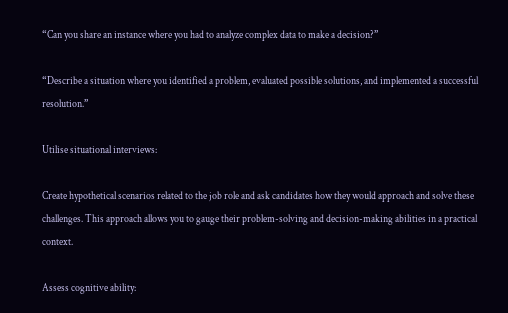“Can you share an instance where you had to analyze complex data to make a decision?”

“Describe a situation where you identified a problem, evaluated possible solutions, and implemented a successful resolution.”

Utilise situational interviews:

Create hypothetical scenarios related to the job role and ask candidates how they would approach and solve these challenges. This approach allows you to gauge their problem-solving and decision-making abilities in a practical context.

Assess cognitive ability: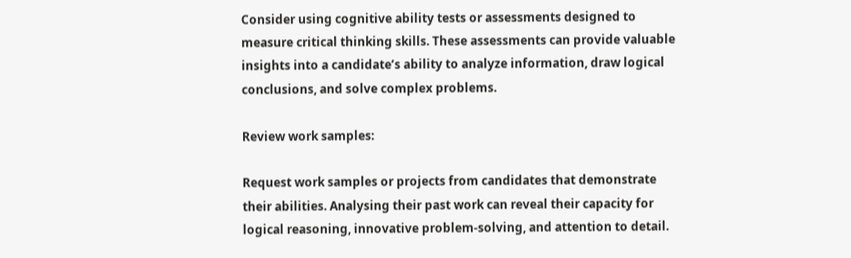Consider using cognitive ability tests or assessments designed to measure critical thinking skills. These assessments can provide valuable insights into a candidate’s ability to analyze information, draw logical conclusions, and solve complex problems.

Review work samples:

Request work samples or projects from candidates that demonstrate their abilities. Analysing their past work can reveal their capacity for logical reasoning, innovative problem-solving, and attention to detail.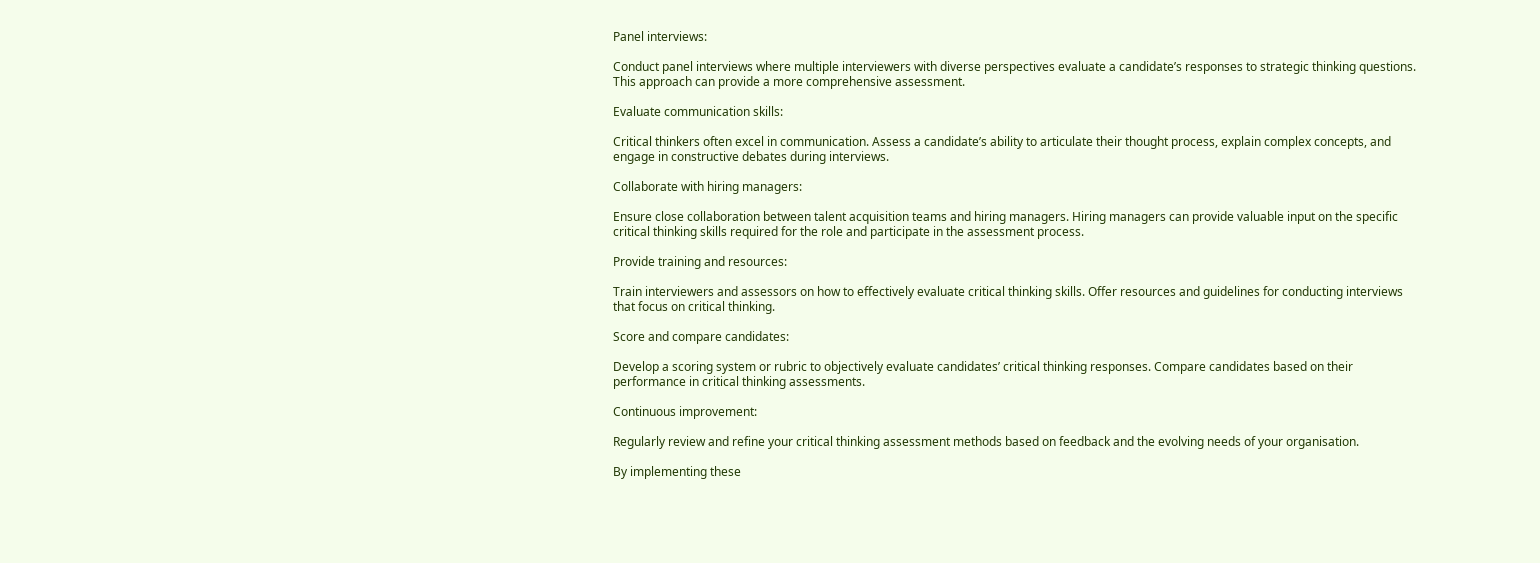Panel interviews:

Conduct panel interviews where multiple interviewers with diverse perspectives evaluate a candidate’s responses to strategic thinking questions. This approach can provide a more comprehensive assessment.

Evaluate communication skills:

Critical thinkers often excel in communication. Assess a candidate’s ability to articulate their thought process, explain complex concepts, and engage in constructive debates during interviews.

Collaborate with hiring managers:

Ensure close collaboration between talent acquisition teams and hiring managers. Hiring managers can provide valuable input on the specific critical thinking skills required for the role and participate in the assessment process.

Provide training and resources:

Train interviewers and assessors on how to effectively evaluate critical thinking skills. Offer resources and guidelines for conducting interviews that focus on critical thinking.

Score and compare candidates:

Develop a scoring system or rubric to objectively evaluate candidates’ critical thinking responses. Compare candidates based on their performance in critical thinking assessments.

Continuous improvement:

Regularly review and refine your critical thinking assessment methods based on feedback and the evolving needs of your organisation.

By implementing these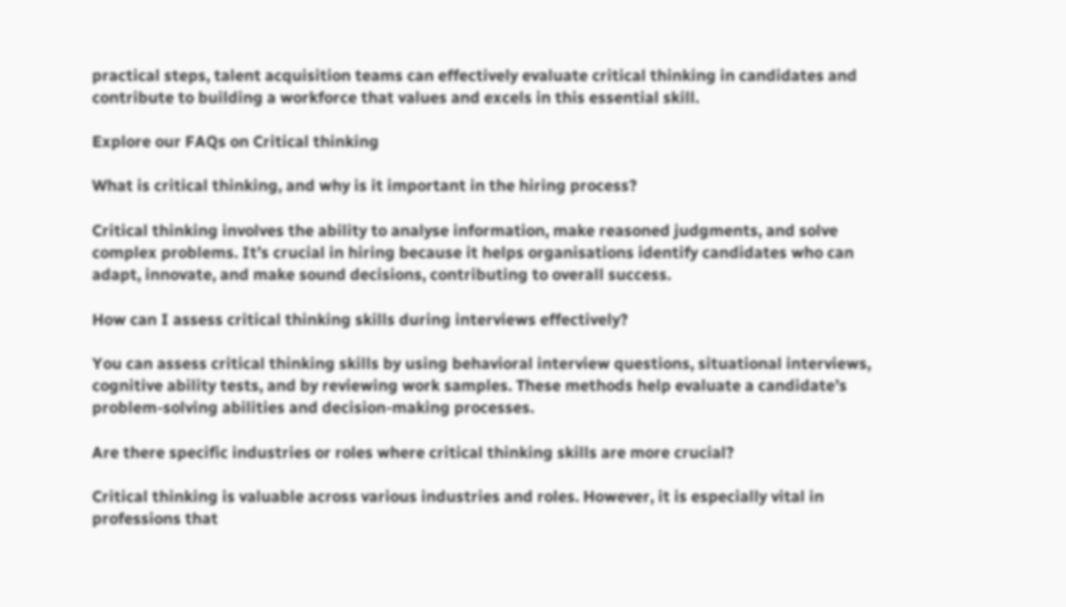practical steps, talent acquisition teams can effectively evaluate critical thinking in candidates and contribute to building a workforce that values and excels in this essential skill.

Explore our FAQs on Critical thinking

What is critical thinking, and why is it important in the hiring process?

Critical thinking involves the ability to analyse information, make reasoned judgments, and solve complex problems. It’s crucial in hiring because it helps organisations identify candidates who can adapt, innovate, and make sound decisions, contributing to overall success.

How can I assess critical thinking skills during interviews effectively?

You can assess critical thinking skills by using behavioral interview questions, situational interviews, cognitive ability tests, and by reviewing work samples. These methods help evaluate a candidate’s problem-solving abilities and decision-making processes.

Are there specific industries or roles where critical thinking skills are more crucial?

Critical thinking is valuable across various industries and roles. However, it is especially vital in professions that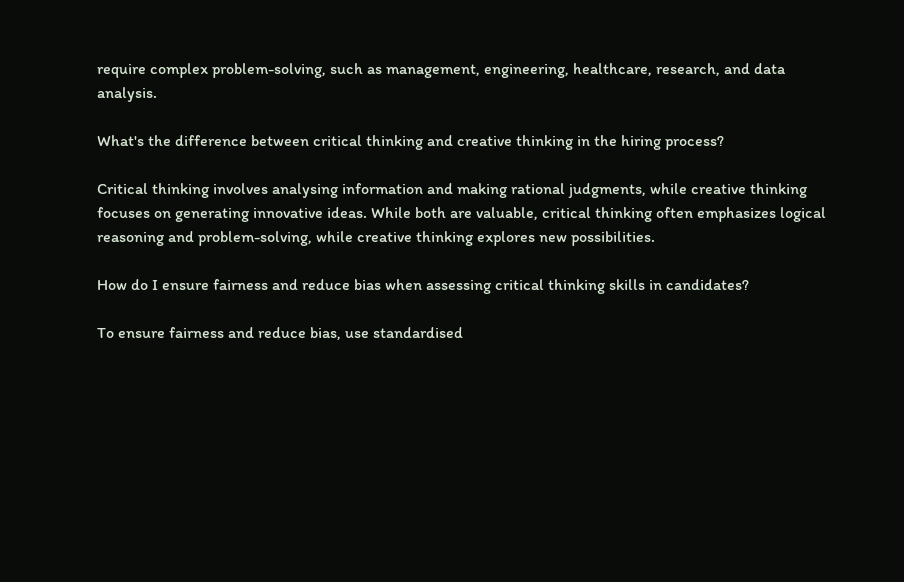require complex problem-solving, such as management, engineering, healthcare, research, and data analysis.

What's the difference between critical thinking and creative thinking in the hiring process?

Critical thinking involves analysing information and making rational judgments, while creative thinking focuses on generating innovative ideas. While both are valuable, critical thinking often emphasizes logical reasoning and problem-solving, while creative thinking explores new possibilities.

How do I ensure fairness and reduce bias when assessing critical thinking skills in candidates?

To ensure fairness and reduce bias, use standardised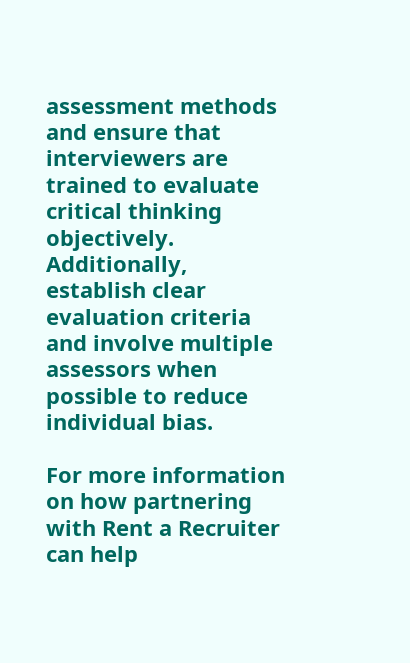assessment methods and ensure that interviewers are trained to evaluate critical thinking objectively. Additionally, establish clear evaluation criteria and involve multiple assessors when possible to reduce individual bias.

For more information on how partnering with Rent a Recruiter can help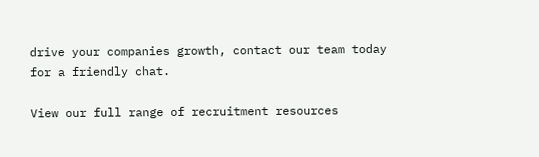drive your companies growth, contact our team today for a friendly chat.

View our full range of recruitment resources